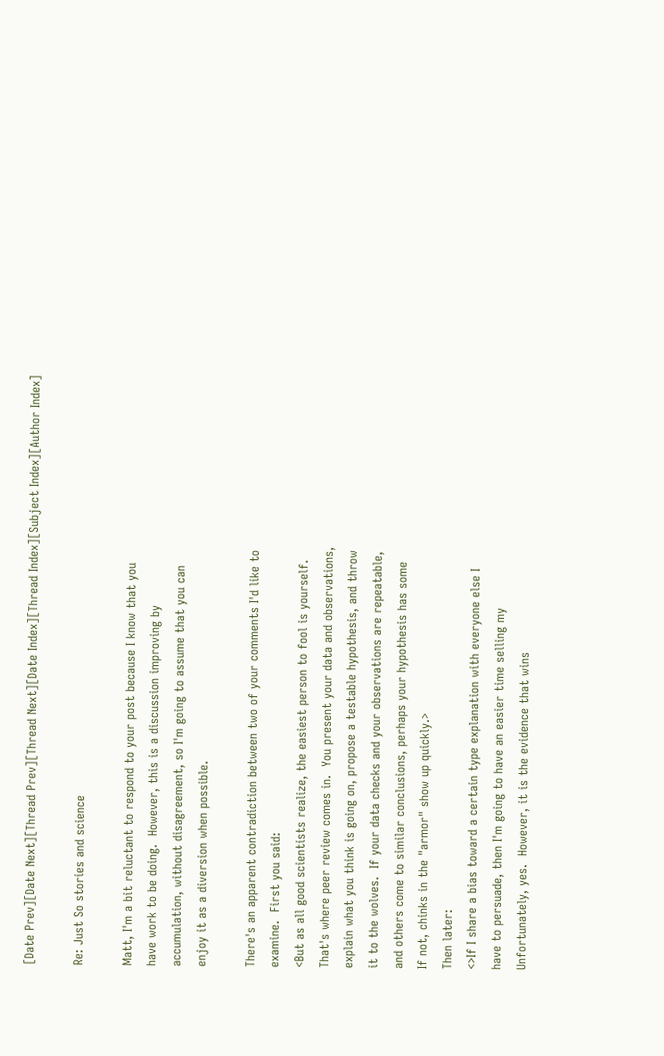[Date Prev][Date Next][Thread Prev][Thread Next][Date Index][Thread Index][Subject Index][Author Index]

Re: Just So stories and science

Matt, I'm a bit reluctant to respond to your post because I know that you
have work to be doing.  However, this is a discussion improving by
accumulation, without disagreement, so I'm going to assume that you can
enjoy it as a diversion when possible.

There's an apparent contradiction between two of your comments I'd like to
examine.  First you said:
<But as all good scientists realize, the easiest person to fool is yourself.
That's where peer review comes in.  You present your data and observations,
explain what you think is going on, propose a testable hypothesis, and throw
it to the wolves.  If your data checks and your observations are repeatable,
and others come to similar conclusions, perhaps your hypothesis has some
If not, chinks in the "armor" show up quickly.>
Then later:
<>If I share a bias toward a certain type explanation with everyone else I
have to persuade, then I'm going to have an easier time selling my
Unfortunately, yes.  However, it is the evidence that wins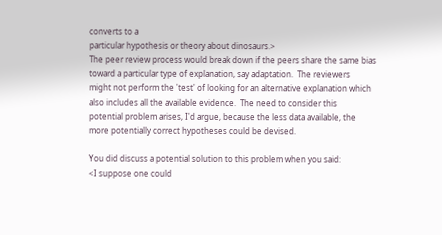converts to a
particular hypothesis or theory about dinosaurs.>
The peer review process would break down if the peers share the same bias
toward a particular type of explanation, say adaptation.  The reviewers
might not perform the 'test' of looking for an alternative explanation which
also includes all the available evidence.  The need to consider this
potential problem arises, I'd argue, because the less data available, the
more potentially correct hypotheses could be devised.

You did discuss a potential solution to this problem when you said:
<I suppose one could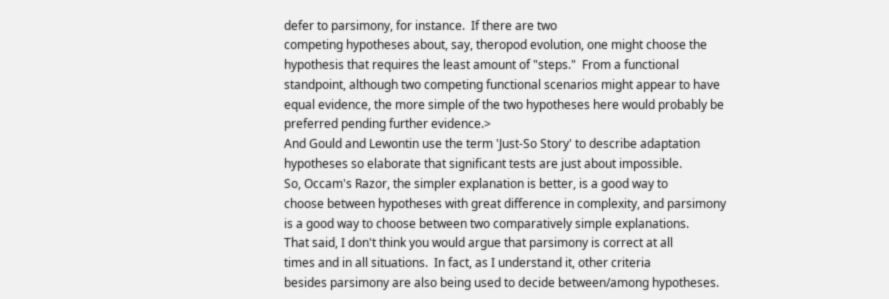defer to parsimony, for instance.  If there are two
competing hypotheses about, say, theropod evolution, one might choose the
hypothesis that requires the least amount of "steps."  From a functional
standpoint, although two competing functional scenarios might appear to have
equal evidence, the more simple of the two hypotheses here would probably be
preferred pending further evidence.>
And Gould and Lewontin use the term 'Just-So Story' to describe adaptation
hypotheses so elaborate that significant tests are just about impossible.
So, Occam's Razor, the simpler explanation is better, is a good way to
choose between hypotheses with great difference in complexity, and parsimony
is a good way to choose between two comparatively simple explanations.
That said, I don't think you would argue that parsimony is correct at all
times and in all situations.  In fact, as I understand it, other criteria
besides parsimony are also being used to decide between/among hypotheses.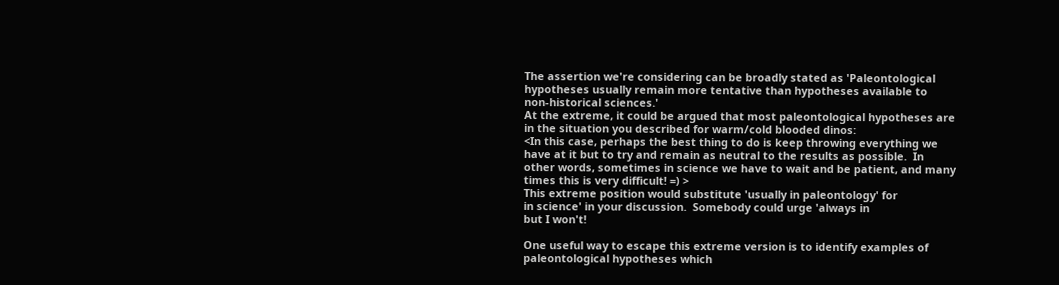The assertion we're considering can be broadly stated as 'Paleontological
hypotheses usually remain more tentative than hypotheses available to
non-historical sciences.'
At the extreme, it could be argued that most paleontological hypotheses are
in the situation you described for warm/cold blooded dinos:
<In this case, perhaps the best thing to do is keep throwing everything we
have at it but to try and remain as neutral to the results as possible.  In
other words, sometimes in science we have to wait and be patient, and many
times this is very difficult! =) >
This extreme position would substitute 'usually in paleontology' for
in science' in your discussion.  Somebody could urge 'always in
but I won't!

One useful way to escape this extreme version is to identify examples of
paleontological hypotheses which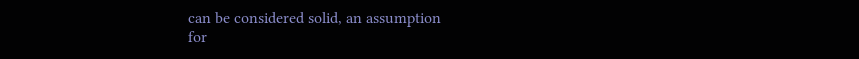can be considered solid, an assumption
for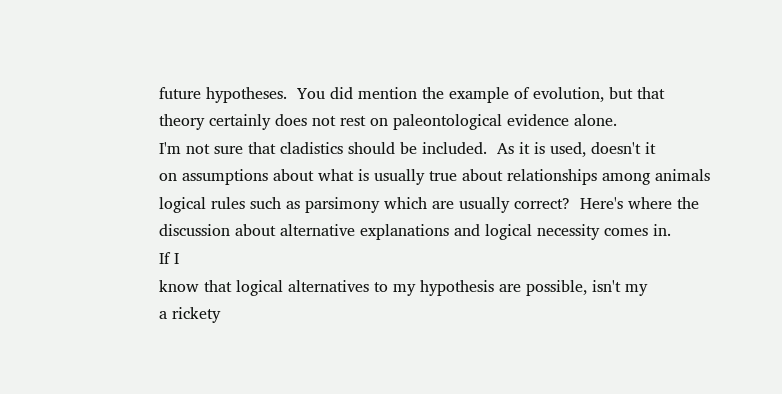future hypotheses.  You did mention the example of evolution, but that
theory certainly does not rest on paleontological evidence alone.
I'm not sure that cladistics should be included.  As it is used, doesn't it
on assumptions about what is usually true about relationships among animals
logical rules such as parsimony which are usually correct?  Here's where the
discussion about alternative explanations and logical necessity comes in.
If I
know that logical alternatives to my hypothesis are possible, isn't my
a rickety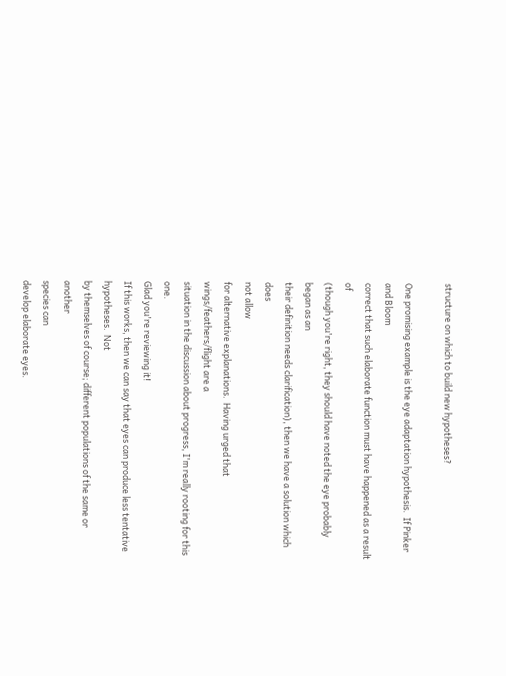structure on which to build new hypotheses?

One promising example is the eye adaptation hypothesis.  If Pinker and Bloom
correct that such elaborate function must have happened as a result of
(though you're right, they should have noted the eye probably began as an
their definition needs clarification), then we have a solution which does
not allow
for alternative explanations.  Having urged that wings/feathers/flight are a
situation in the discussion about progress, I'm really rooting for this one.
Glad you're reviewing it!
If this works, then we can say that eyes can produce less tentative
hypotheses.  Not
by themselves of course; different populations of the same or another
species can
develop elaborate eyes.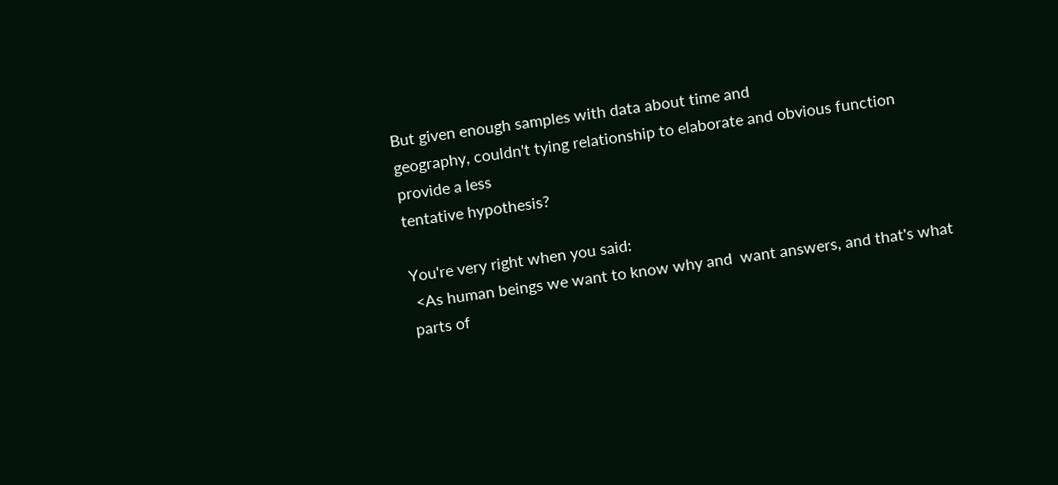But given enough samples with data about time and
geography, couldn't tying relationship to elaborate and obvious function
provide a less
tentative hypothesis?

You're very right when you said:
 <As human beings we want to know why and  want answers, and that's what
parts of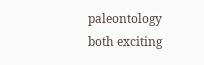paleontology both exciting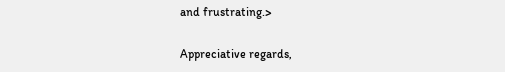and frustrating.>

Appreciative regards,